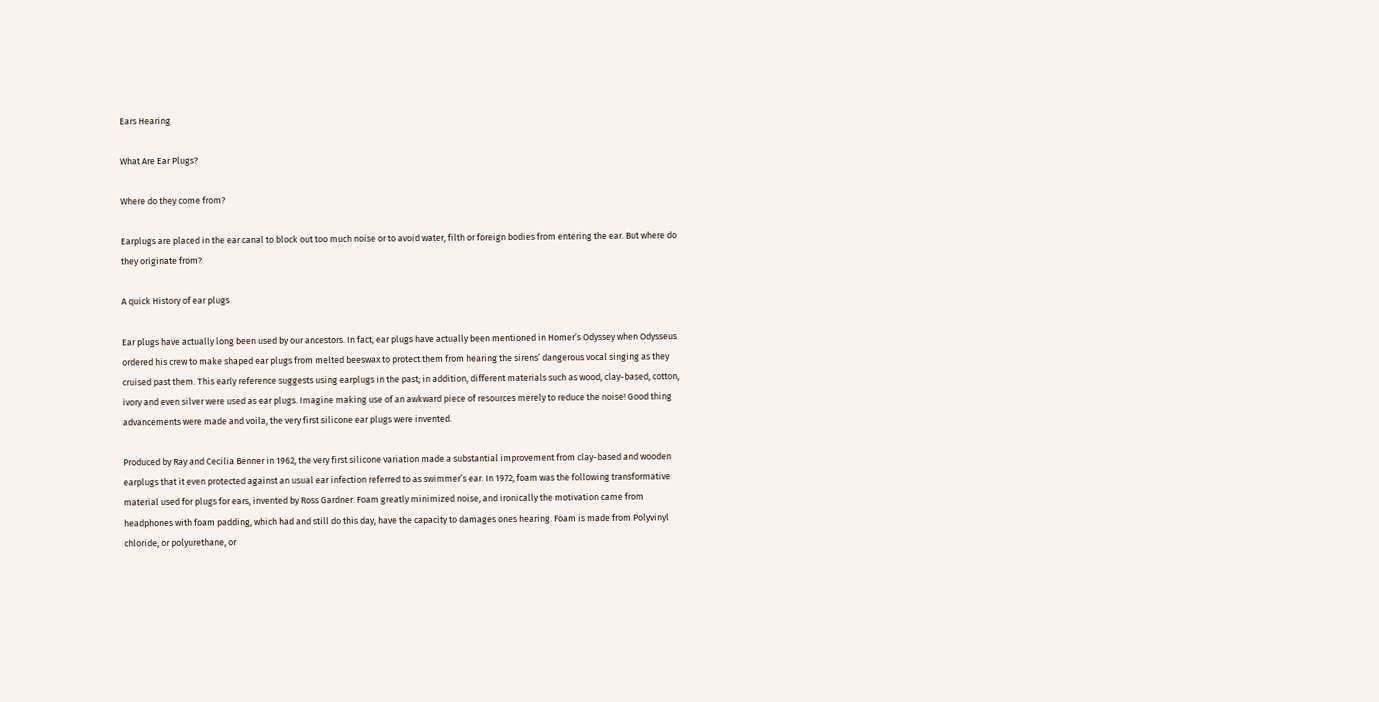Ears Hearing

What Are Ear Plugs?

Where do they come from?

Earplugs are placed in the ear canal to block out too much noise or to avoid water, filth or foreign bodies from entering the ear. But where do they originate from?

A quick History of ear plugs

Ear plugs have actually long been used by our ancestors. In fact, ear plugs have actually been mentioned in Homer’s Odyssey when Odysseus ordered his crew to make shaped ear plugs from melted beeswax to protect them from hearing the sirens’ dangerous vocal singing as they cruised past them. This early reference suggests using earplugs in the past; in addition, different materials such as wood, clay-based, cotton, ivory and even silver were used as ear plugs. Imagine making use of an awkward piece of resources merely to reduce the noise! Good thing advancements were made and voila, the very first silicone ear plugs were invented.

Produced by Ray and Cecilia Benner in 1962, the very first silicone variation made a substantial improvement from clay-based and wooden earplugs that it even protected against an usual ear infection referred to as swimmer’s ear. In 1972, foam was the following transformative material used for plugs for ears, invented by Ross Gardner. Foam greatly minimized noise, and ironically the motivation came from headphones with foam padding, which had and still do this day, have the capacity to damages ones hearing. Foam is made from Polyvinyl chloride, or polyurethane, or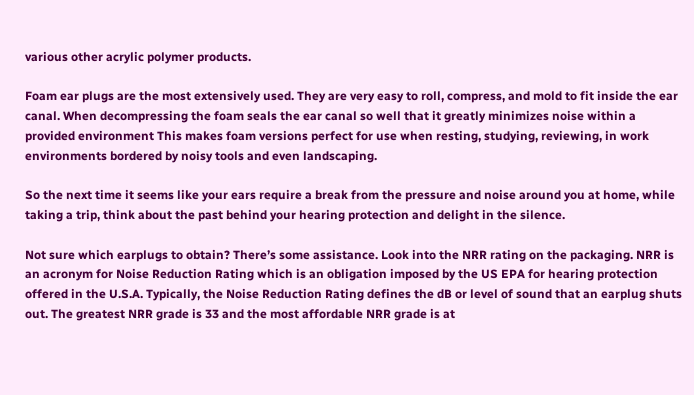various other acrylic polymer products.

Foam ear plugs are the most extensively used. They are very easy to roll, compress, and mold to fit inside the ear canal. When decompressing the foam seals the ear canal so well that it greatly minimizes noise within a provided environment This makes foam versions perfect for use when resting, studying, reviewing, in work environments bordered by noisy tools and even landscaping.

So the next time it seems like your ears require a break from the pressure and noise around you at home, while taking a trip, think about the past behind your hearing protection and delight in the silence.

Not sure which earplugs to obtain? There’s some assistance. Look into the NRR rating on the packaging. NRR is an acronym for Noise Reduction Rating which is an obligation imposed by the US EPA for hearing protection offered in the U.S.A. Typically, the Noise Reduction Rating defines the dB or level of sound that an earplug shuts out. The greatest NRR grade is 33 and the most affordable NRR grade is at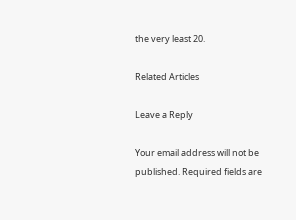the very least 20.

Related Articles

Leave a Reply

Your email address will not be published. Required fields are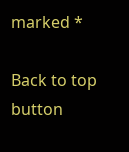marked *

Back to top button